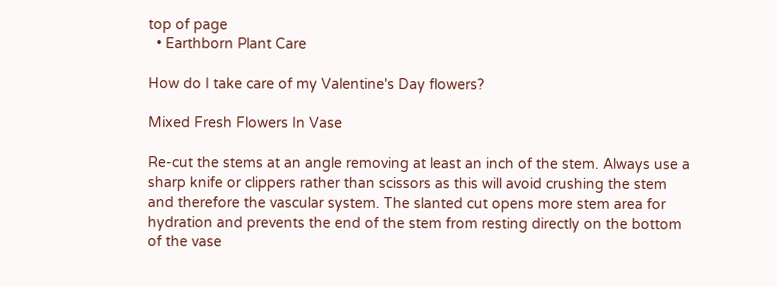top of page
  • Earthborn Plant Care

How do I take care of my Valentine's Day flowers?

Mixed Fresh Flowers In Vase

Re-cut the stems at an angle removing at least an inch of the stem. Always use a sharp knife or clippers rather than scissors as this will avoid crushing the stem and therefore the vascular system. The slanted cut opens more stem area for hydration and prevents the end of the stem from resting directly on the bottom of the vase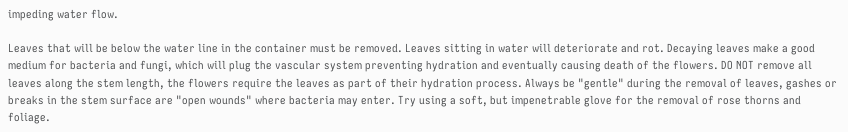impeding water flow.

Leaves that will be below the water line in the container must be removed. Leaves sitting in water will deteriorate and rot. Decaying leaves make a good medium for bacteria and fungi, which will plug the vascular system preventing hydration and eventually causing death of the flowers. DO NOT remove all leaves along the stem length, the flowers require the leaves as part of their hydration process. Always be "gentle" during the removal of leaves, gashes or breaks in the stem surface are "open wounds" where bacteria may enter. Try using a soft, but impenetrable glove for the removal of rose thorns and foliage.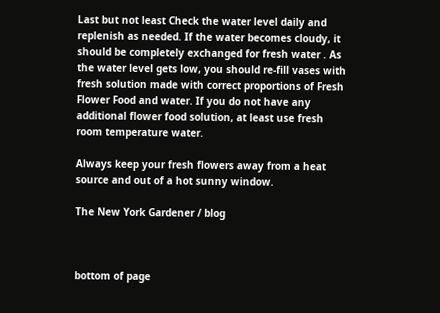Last but not least Check the water level daily and replenish as needed. If the water becomes cloudy, it should be completely exchanged for fresh water . As the water level gets low, you should re-fill vases with fresh solution made with correct proportions of Fresh Flower Food and water. If you do not have any additional flower food solution, at least use fresh room temperature water.

Always keep your fresh flowers away from a heat source and out of a hot sunny window.

The New York Gardener / blog



bottom of page